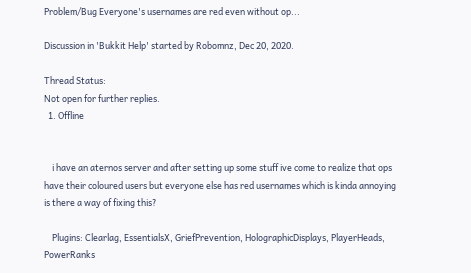Problem/Bug Everyone's usernames are red even without op...

Discussion in 'Bukkit Help' started by Robomnz, Dec 20, 2020.

Thread Status:
Not open for further replies.
  1. Offline


    i have an aternos server and after setting up some stuff ive come to realize that ops have their coloured users but everyone else has red usernames which is kinda annoying is there a way of fixing this?

    Plugins: Clearlag, EssentialsX, GriefPrevention, HolographicDisplays, PlayerHeads, PowerRanks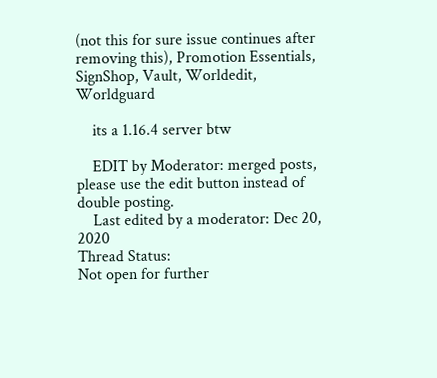(not this for sure issue continues after removing this), Promotion Essentials, SignShop, Vault, Worldedit, Worldguard

    its a 1.16.4 server btw

    EDIT by Moderator: merged posts, please use the edit button instead of double posting.
    Last edited by a moderator: Dec 20, 2020
Thread Status:
Not open for further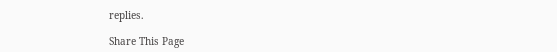replies.

Share This Page